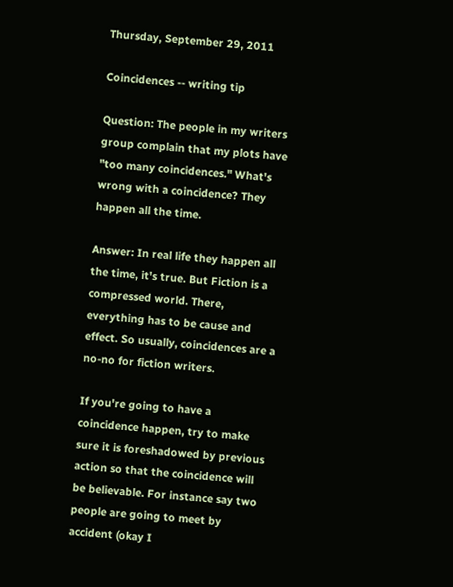Thursday, September 29, 2011

Coincidences -- writing tip

Question: The people in my writers group complain that my plots have "too many coincidences." What's wrong with a coincidence? They happen all the time.

Answer: In real life they happen all the time, it's true. But Fiction is a compressed world. There, everything has to be cause and effect. So usually, coincidences are a no-no for fiction writers.

If you're going to have a coincidence happen, try to make sure it is foreshadowed by previous action so that the coincidence will be believable. For instance say two people are going to meet by accident (okay I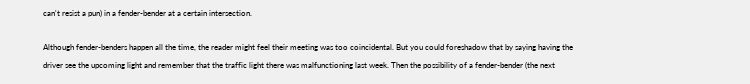can't resist a pun) in a fender-bender at a certain intersection.

Although fender-benders happen all the time, the reader might feel their meeting was too coincidental. But you could foreshadow that by saying having the driver see the upcoming light and remember that the traffic light there was malfunctioning last week. Then the possibility of a fender-bender (the next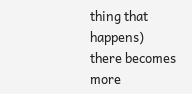thing that happens) there becomes more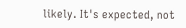likely. It's expected, not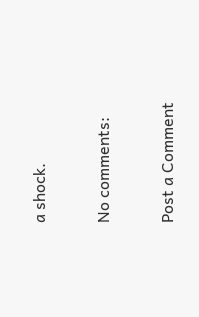a shock.

No comments:

Post a Comment